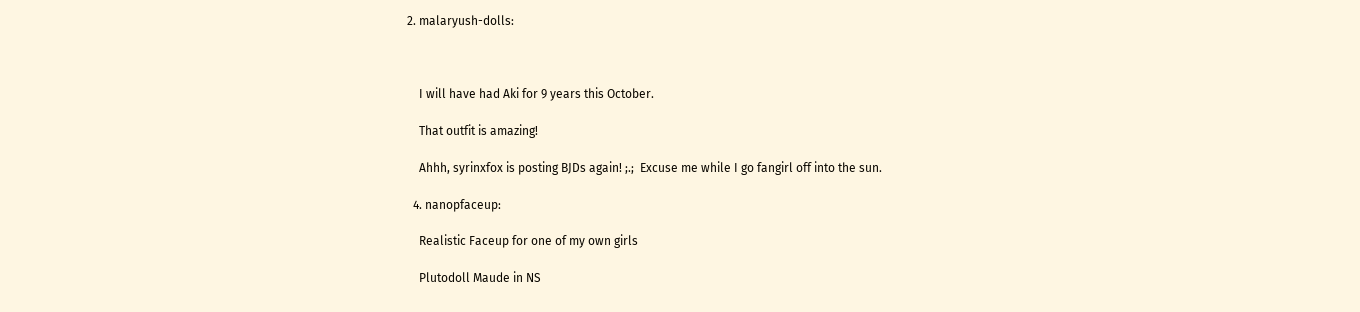2. malaryush-dolls:



    I will have had Aki for 9 years this October.

    That outfit is amazing!

    Ahhh, syrinxfox is posting BJDs again! ;.;  Excuse me while I go fangirl off into the sun.

  4. nanopfaceup:

    Realistic Faceup for one of my own girls

    Plutodoll Maude in NS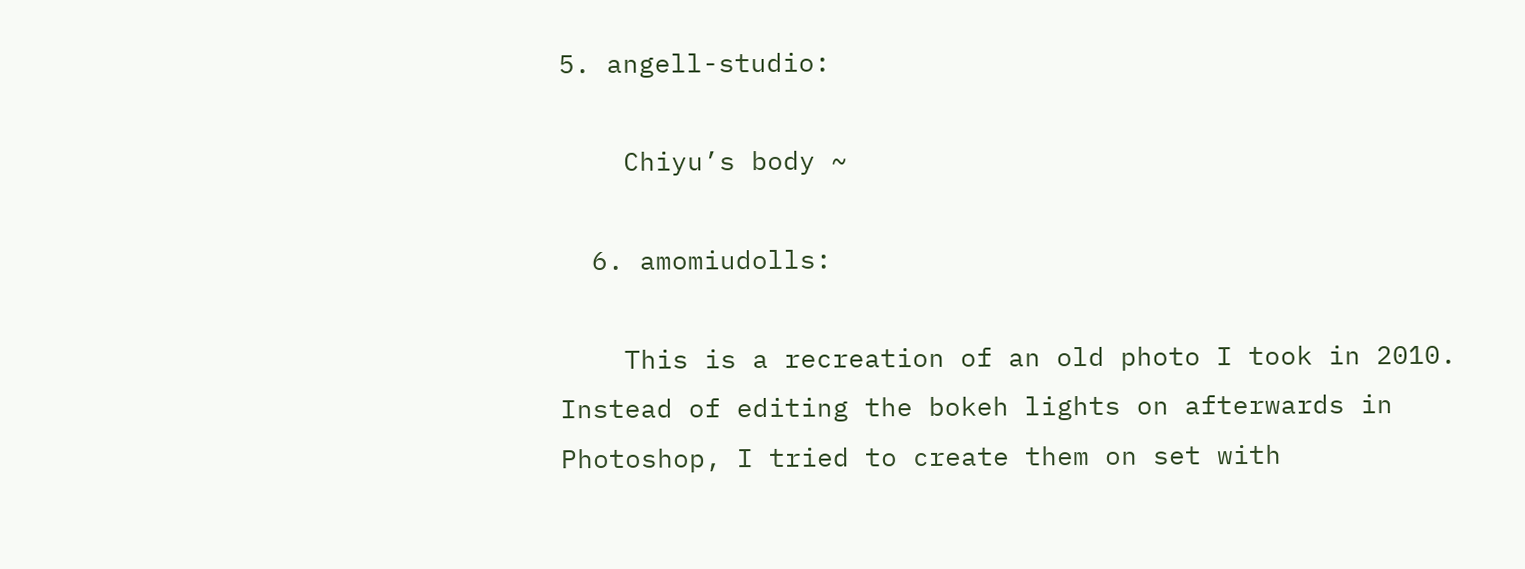5. angell-studio:

    Chiyu’s body ~

  6. amomiudolls:

    This is a recreation of an old photo I took in 2010. Instead of editing the bokeh lights on afterwards in Photoshop, I tried to create them on set with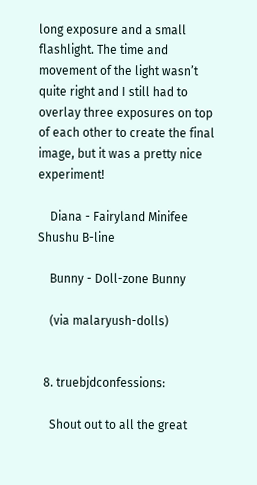long exposure and a small flashlight. The time and movement of the light wasn’t quite right and I still had to overlay three exposures on top of each other to create the final image, but it was a pretty nice experiment!

    Diana - Fairyland Minifee Shushu B-line

    Bunny - Doll-zone Bunny

    (via malaryush-dolls)


  8. truebjdconfessions:

    Shout out to all the great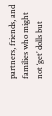partners, friends, and families who might not ‘get’ dolls but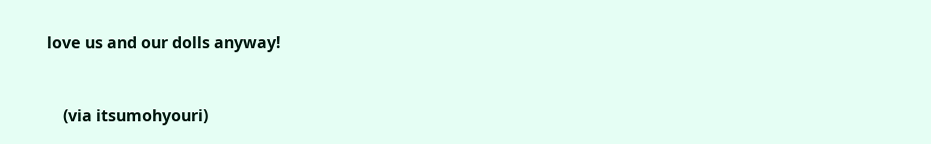love us and our dolls anyway!


    (via itsumohyouri)